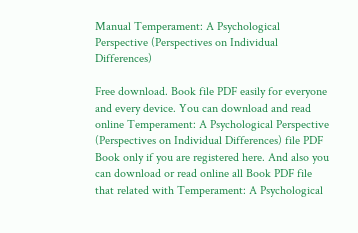Manual Temperament: A Psychological Perspective (Perspectives on Individual Differences)

Free download. Book file PDF easily for everyone and every device. You can download and read online Temperament: A Psychological Perspective (Perspectives on Individual Differences) file PDF Book only if you are registered here. And also you can download or read online all Book PDF file that related with Temperament: A Psychological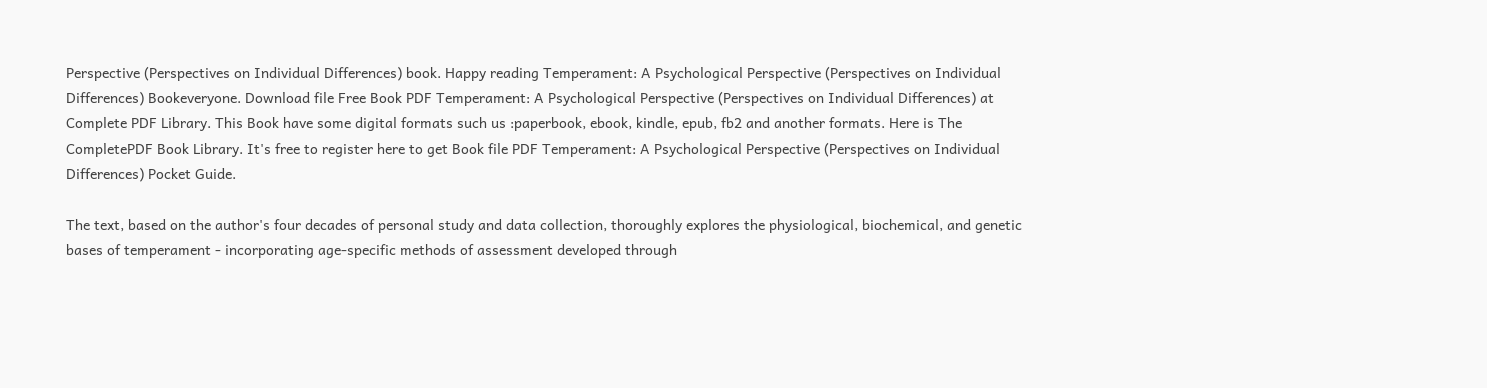Perspective (Perspectives on Individual Differences) book. Happy reading Temperament: A Psychological Perspective (Perspectives on Individual Differences) Bookeveryone. Download file Free Book PDF Temperament: A Psychological Perspective (Perspectives on Individual Differences) at Complete PDF Library. This Book have some digital formats such us :paperbook, ebook, kindle, epub, fb2 and another formats. Here is The CompletePDF Book Library. It's free to register here to get Book file PDF Temperament: A Psychological Perspective (Perspectives on Individual Differences) Pocket Guide.

The text, based on the author's four decades of personal study and data collection, thoroughly explores the physiological, biochemical, and genetic bases of temperament - incorporating age-specific methods of assessment developed through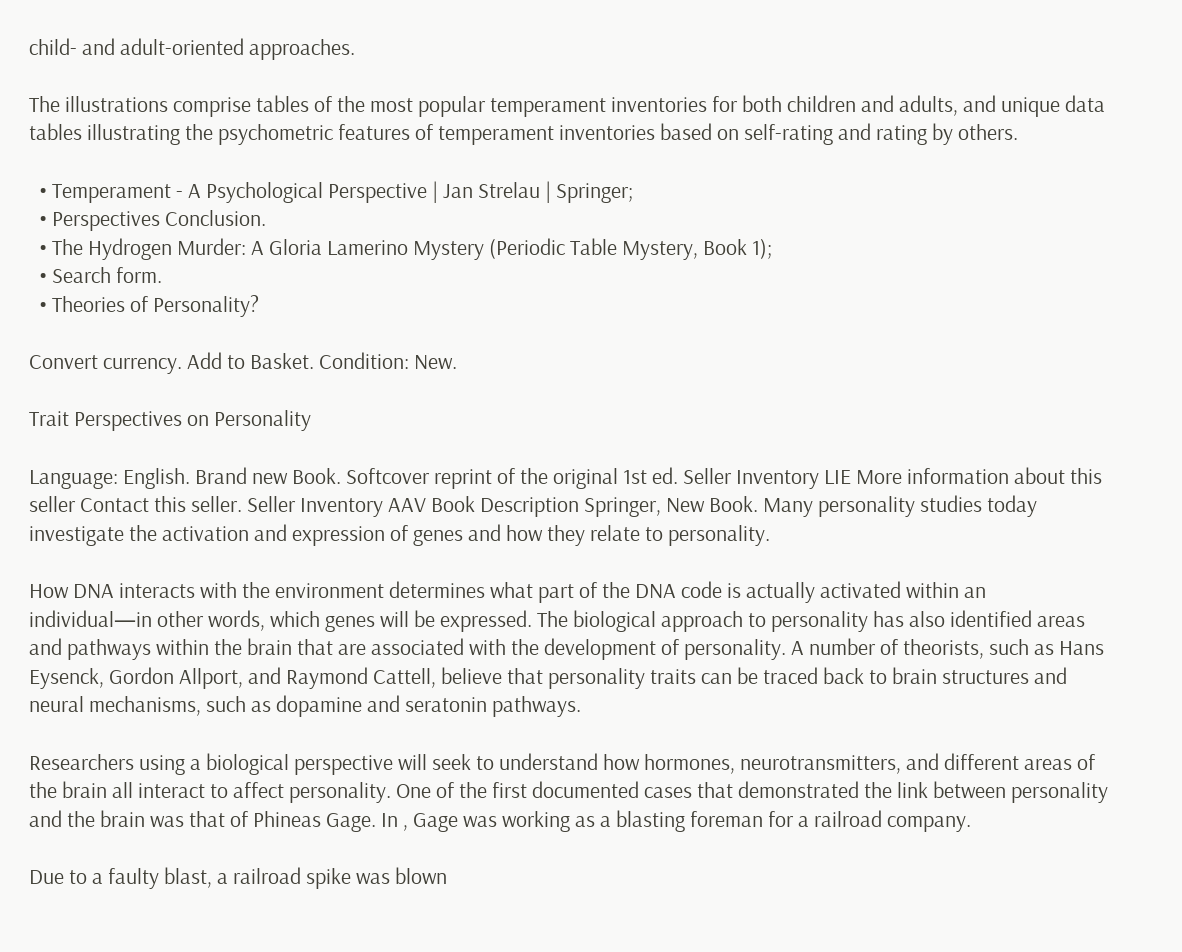child- and adult-oriented approaches.

The illustrations comprise tables of the most popular temperament inventories for both children and adults, and unique data tables illustrating the psychometric features of temperament inventories based on self-rating and rating by others.

  • Temperament - A Psychological Perspective | Jan Strelau | Springer;
  • Perspectives Conclusion.
  • The Hydrogen Murder: A Gloria Lamerino Mystery (Periodic Table Mystery, Book 1);
  • Search form.
  • Theories of Personality?

Convert currency. Add to Basket. Condition: New.

Trait Perspectives on Personality

Language: English. Brand new Book. Softcover reprint of the original 1st ed. Seller Inventory LIE More information about this seller Contact this seller. Seller Inventory AAV Book Description Springer, New Book. Many personality studies today investigate the activation and expression of genes and how they relate to personality.

How DNA interacts with the environment determines what part of the DNA code is actually activated within an individual—in other words, which genes will be expressed. The biological approach to personality has also identified areas and pathways within the brain that are associated with the development of personality. A number of theorists, such as Hans Eysenck, Gordon Allport, and Raymond Cattell, believe that personality traits can be traced back to brain structures and neural mechanisms, such as dopamine and seratonin pathways.

Researchers using a biological perspective will seek to understand how hormones, neurotransmitters, and different areas of the brain all interact to affect personality. One of the first documented cases that demonstrated the link between personality and the brain was that of Phineas Gage. In , Gage was working as a blasting foreman for a railroad company.

Due to a faulty blast, a railroad spike was blown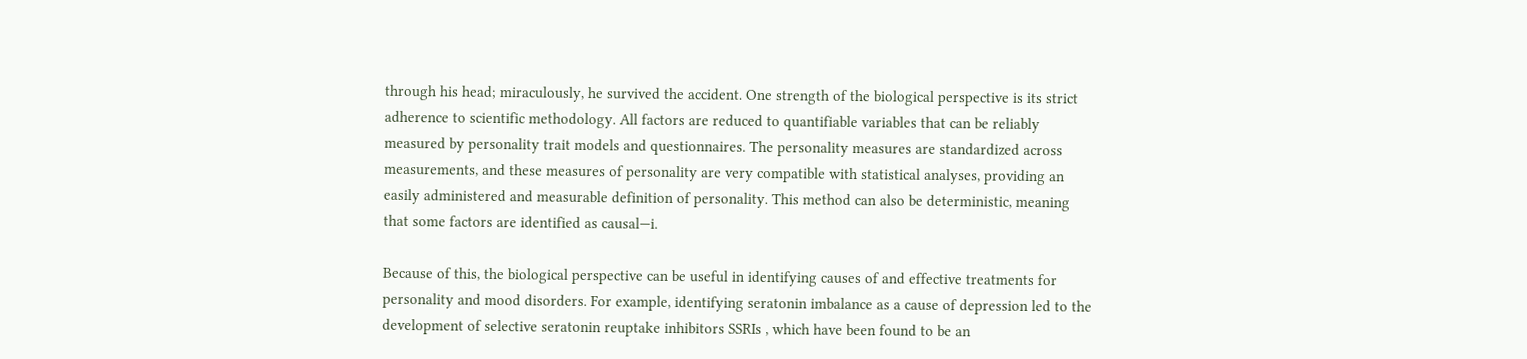through his head; miraculously, he survived the accident. One strength of the biological perspective is its strict adherence to scientific methodology. All factors are reduced to quantifiable variables that can be reliably measured by personality trait models and questionnaires. The personality measures are standardized across measurements, and these measures of personality are very compatible with statistical analyses, providing an easily administered and measurable definition of personality. This method can also be deterministic, meaning that some factors are identified as causal—i.

Because of this, the biological perspective can be useful in identifying causes of and effective treatments for personality and mood disorders. For example, identifying seratonin imbalance as a cause of depression led to the development of selective seratonin reuptake inhibitors SSRIs , which have been found to be an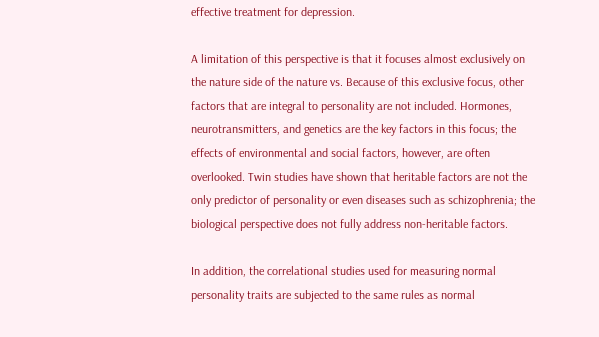effective treatment for depression.

A limitation of this perspective is that it focuses almost exclusively on the nature side of the nature vs. Because of this exclusive focus, other factors that are integral to personality are not included. Hormones, neurotransmitters, and genetics are the key factors in this focus; the effects of environmental and social factors, however, are often overlooked. Twin studies have shown that heritable factors are not the only predictor of personality or even diseases such as schizophrenia; the biological perspective does not fully address non-heritable factors.

In addition, the correlational studies used for measuring normal personality traits are subjected to the same rules as normal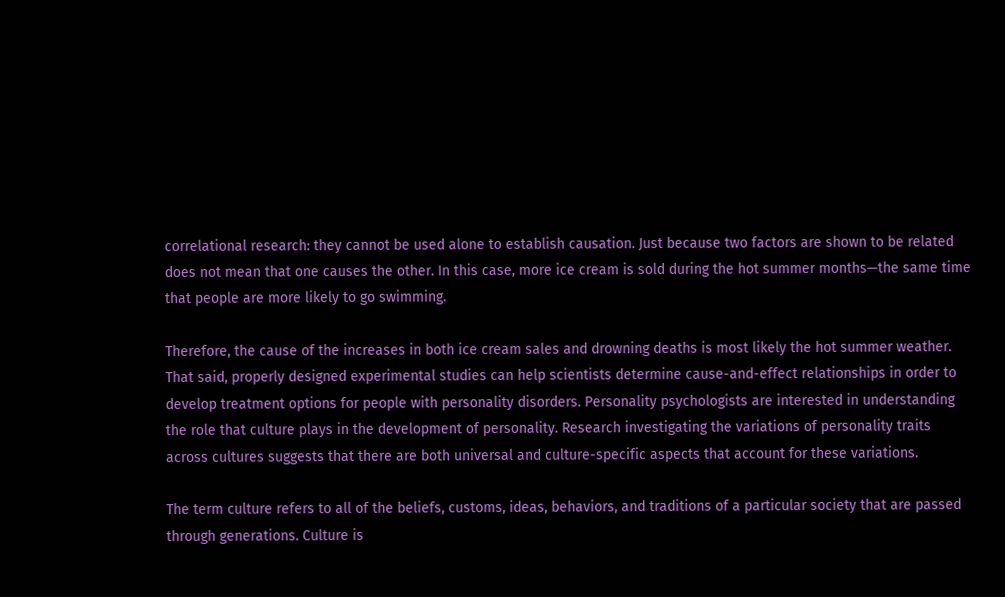correlational research: they cannot be used alone to establish causation. Just because two factors are shown to be related does not mean that one causes the other. In this case, more ice cream is sold during the hot summer months—the same time that people are more likely to go swimming.

Therefore, the cause of the increases in both ice cream sales and drowning deaths is most likely the hot summer weather. That said, properly designed experimental studies can help scientists determine cause-and-effect relationships in order to develop treatment options for people with personality disorders. Personality psychologists are interested in understanding the role that culture plays in the development of personality. Research investigating the variations of personality traits across cultures suggests that there are both universal and culture-specific aspects that account for these variations.

The term culture refers to all of the beliefs, customs, ideas, behaviors, and traditions of a particular society that are passed through generations. Culture is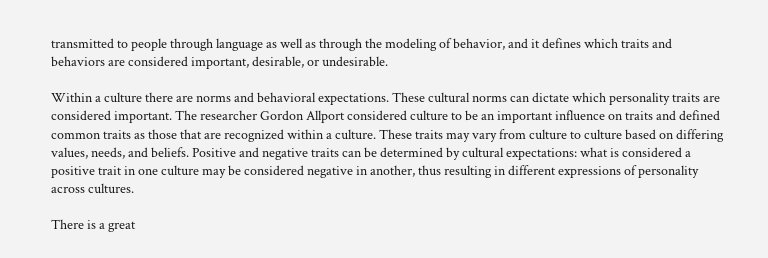transmitted to people through language as well as through the modeling of behavior, and it defines which traits and behaviors are considered important, desirable, or undesirable.

Within a culture there are norms and behavioral expectations. These cultural norms can dictate which personality traits are considered important. The researcher Gordon Allport considered culture to be an important influence on traits and defined common traits as those that are recognized within a culture. These traits may vary from culture to culture based on differing values, needs, and beliefs. Positive and negative traits can be determined by cultural expectations: what is considered a positive trait in one culture may be considered negative in another, thus resulting in different expressions of personality across cultures.

There is a great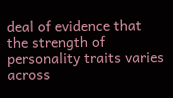deal of evidence that the strength of personality traits varies across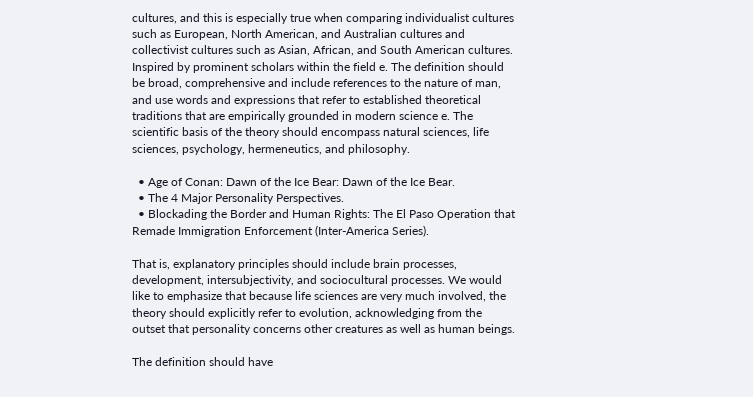cultures, and this is especially true when comparing individualist cultures such as European, North American, and Australian cultures and collectivist cultures such as Asian, African, and South American cultures. Inspired by prominent scholars within the field e. The definition should be broad, comprehensive and include references to the nature of man, and use words and expressions that refer to established theoretical traditions that are empirically grounded in modern science e. The scientific basis of the theory should encompass natural sciences, life sciences, psychology, hermeneutics, and philosophy.

  • Age of Conan: Dawn of the Ice Bear: Dawn of the Ice Bear.
  • The 4 Major Personality Perspectives.
  • Blockading the Border and Human Rights: The El Paso Operation that Remade Immigration Enforcement (Inter-America Series).

That is, explanatory principles should include brain processes, development, intersubjectivity, and sociocultural processes. We would like to emphasize that because life sciences are very much involved, the theory should explicitly refer to evolution, acknowledging from the outset that personality concerns other creatures as well as human beings.

The definition should have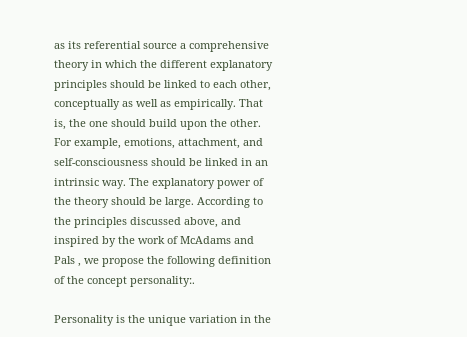as its referential source a comprehensive theory in which the different explanatory principles should be linked to each other, conceptually as well as empirically. That is, the one should build upon the other. For example, emotions, attachment, and self-consciousness should be linked in an intrinsic way. The explanatory power of the theory should be large. According to the principles discussed above, and inspired by the work of McAdams and Pals , we propose the following definition of the concept personality:.

Personality is the unique variation in the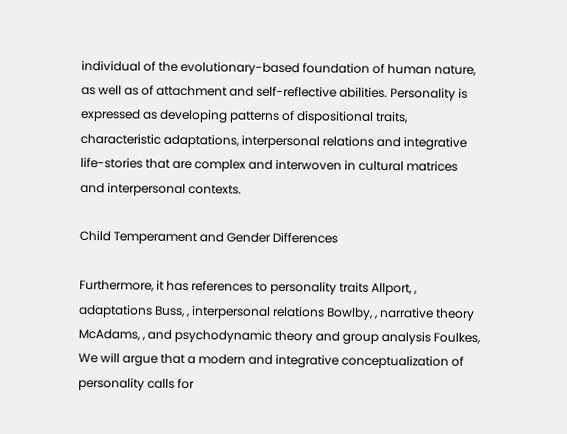individual of the evolutionary-based foundation of human nature, as well as of attachment and self-reflective abilities. Personality is expressed as developing patterns of dispositional traits, characteristic adaptations, interpersonal relations and integrative life-stories that are complex and interwoven in cultural matrices and interpersonal contexts.

Child Temperament and Gender Differences

Furthermore, it has references to personality traits Allport, , adaptations Buss, , interpersonal relations Bowlby, , narrative theory McAdams, , and psychodynamic theory and group analysis Foulkes, We will argue that a modern and integrative conceptualization of personality calls for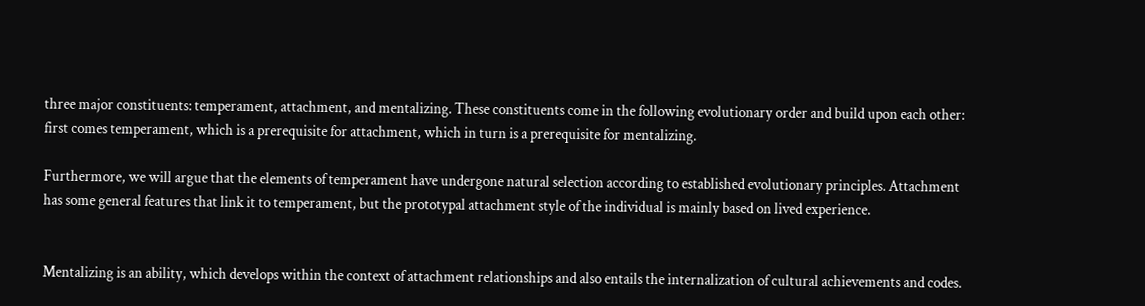three major constituents: temperament, attachment, and mentalizing. These constituents come in the following evolutionary order and build upon each other: first comes temperament, which is a prerequisite for attachment, which in turn is a prerequisite for mentalizing.

Furthermore, we will argue that the elements of temperament have undergone natural selection according to established evolutionary principles. Attachment has some general features that link it to temperament, but the prototypal attachment style of the individual is mainly based on lived experience.


Mentalizing is an ability, which develops within the context of attachment relationships and also entails the internalization of cultural achievements and codes.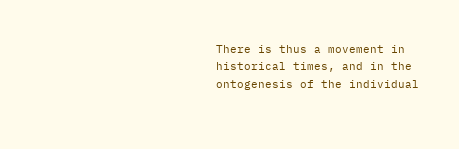There is thus a movement in historical times, and in the ontogenesis of the individual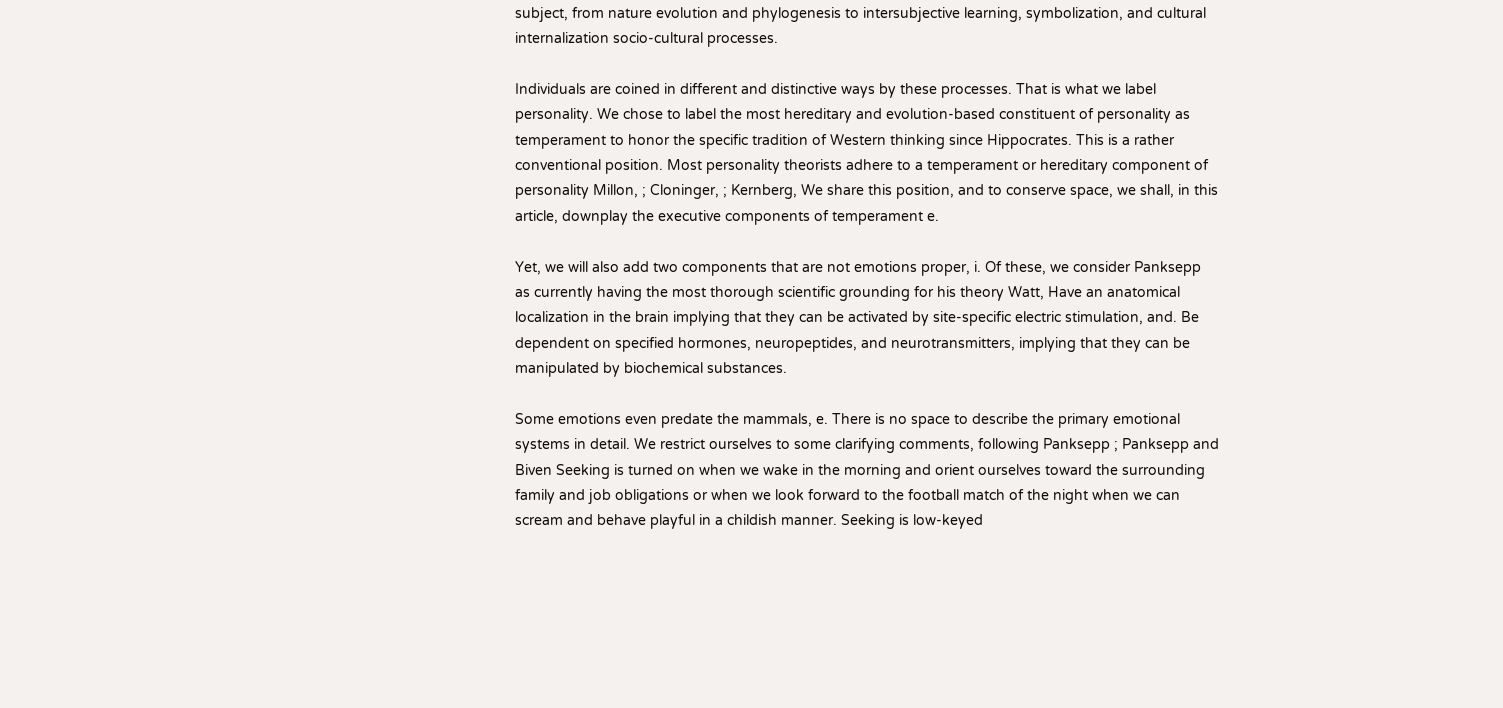subject, from nature evolution and phylogenesis to intersubjective learning, symbolization, and cultural internalization socio-cultural processes.

Individuals are coined in different and distinctive ways by these processes. That is what we label personality. We chose to label the most hereditary and evolution-based constituent of personality as temperament to honor the specific tradition of Western thinking since Hippocrates. This is a rather conventional position. Most personality theorists adhere to a temperament or hereditary component of personality Millon, ; Cloninger, ; Kernberg, We share this position, and to conserve space, we shall, in this article, downplay the executive components of temperament e.

Yet, we will also add two components that are not emotions proper, i. Of these, we consider Panksepp as currently having the most thorough scientific grounding for his theory Watt, Have an anatomical localization in the brain implying that they can be activated by site-specific electric stimulation, and. Be dependent on specified hormones, neuropeptides, and neurotransmitters, implying that they can be manipulated by biochemical substances.

Some emotions even predate the mammals, e. There is no space to describe the primary emotional systems in detail. We restrict ourselves to some clarifying comments, following Panksepp ; Panksepp and Biven Seeking is turned on when we wake in the morning and orient ourselves toward the surrounding family and job obligations or when we look forward to the football match of the night when we can scream and behave playful in a childish manner. Seeking is low-keyed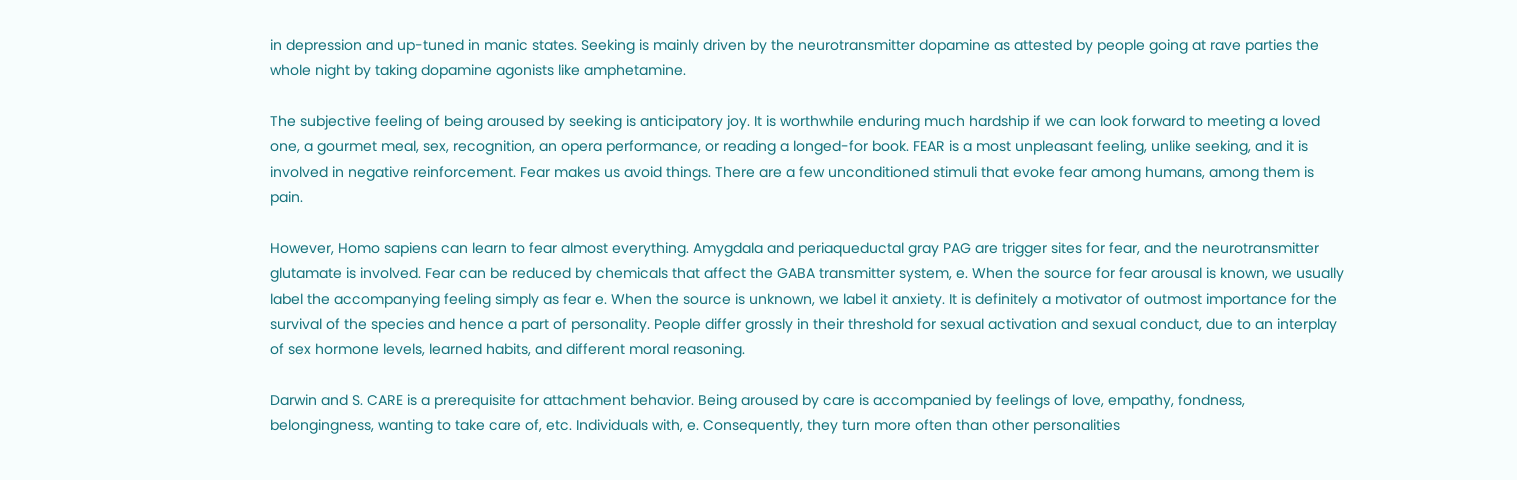in depression and up-tuned in manic states. Seeking is mainly driven by the neurotransmitter dopamine as attested by people going at rave parties the whole night by taking dopamine agonists like amphetamine.

The subjective feeling of being aroused by seeking is anticipatory joy. It is worthwhile enduring much hardship if we can look forward to meeting a loved one, a gourmet meal, sex, recognition, an opera performance, or reading a longed-for book. FEAR is a most unpleasant feeling, unlike seeking, and it is involved in negative reinforcement. Fear makes us avoid things. There are a few unconditioned stimuli that evoke fear among humans, among them is pain.

However, Homo sapiens can learn to fear almost everything. Amygdala and periaqueductal gray PAG are trigger sites for fear, and the neurotransmitter glutamate is involved. Fear can be reduced by chemicals that affect the GABA transmitter system, e. When the source for fear arousal is known, we usually label the accompanying feeling simply as fear e. When the source is unknown, we label it anxiety. It is definitely a motivator of outmost importance for the survival of the species and hence a part of personality. People differ grossly in their threshold for sexual activation and sexual conduct, due to an interplay of sex hormone levels, learned habits, and different moral reasoning.

Darwin and S. CARE is a prerequisite for attachment behavior. Being aroused by care is accompanied by feelings of love, empathy, fondness, belongingness, wanting to take care of, etc. Individuals with, e. Consequently, they turn more often than other personalities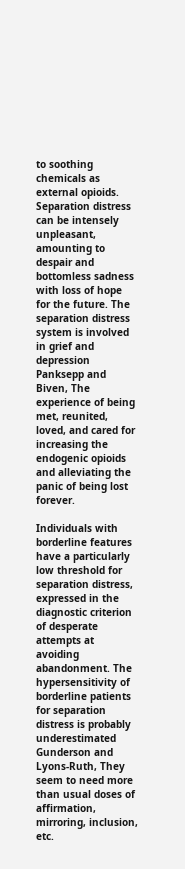to soothing chemicals as external opioids. Separation distress can be intensely unpleasant, amounting to despair and bottomless sadness with loss of hope for the future. The separation distress system is involved in grief and depression Panksepp and Biven, The experience of being met, reunited, loved, and cared for increasing the endogenic opioids and alleviating the panic of being lost forever.

Individuals with borderline features have a particularly low threshold for separation distress, expressed in the diagnostic criterion of desperate attempts at avoiding abandonment. The hypersensitivity of borderline patients for separation distress is probably underestimated Gunderson and Lyons-Ruth, They seem to need more than usual doses of affirmation, mirroring, inclusion, etc.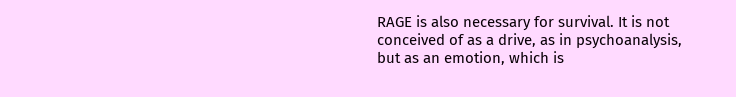RAGE is also necessary for survival. It is not conceived of as a drive, as in psychoanalysis, but as an emotion, which is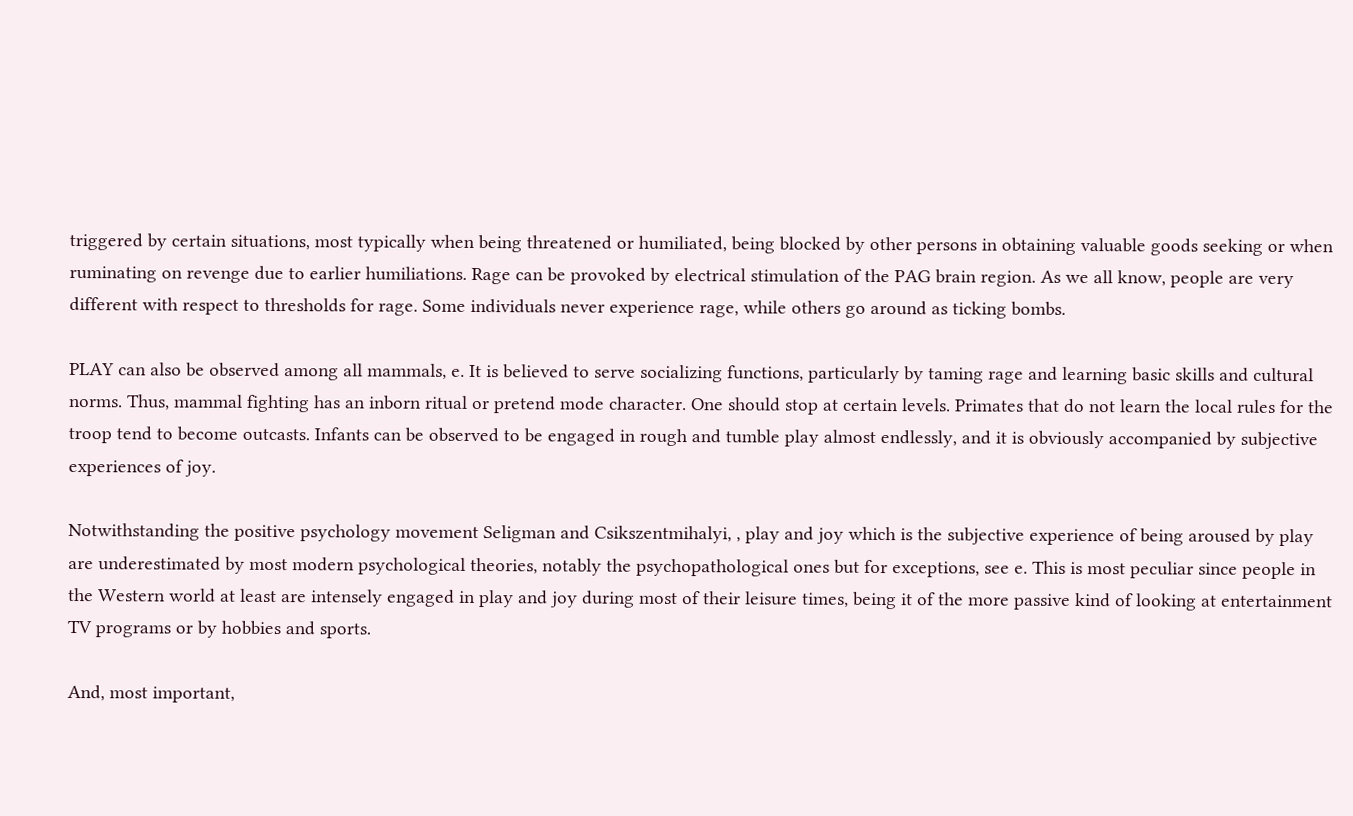triggered by certain situations, most typically when being threatened or humiliated, being blocked by other persons in obtaining valuable goods seeking or when ruminating on revenge due to earlier humiliations. Rage can be provoked by electrical stimulation of the PAG brain region. As we all know, people are very different with respect to thresholds for rage. Some individuals never experience rage, while others go around as ticking bombs.

PLAY can also be observed among all mammals, e. It is believed to serve socializing functions, particularly by taming rage and learning basic skills and cultural norms. Thus, mammal fighting has an inborn ritual or pretend mode character. One should stop at certain levels. Primates that do not learn the local rules for the troop tend to become outcasts. Infants can be observed to be engaged in rough and tumble play almost endlessly, and it is obviously accompanied by subjective experiences of joy.

Notwithstanding the positive psychology movement Seligman and Csikszentmihalyi, , play and joy which is the subjective experience of being aroused by play are underestimated by most modern psychological theories, notably the psychopathological ones but for exceptions, see e. This is most peculiar since people in the Western world at least are intensely engaged in play and joy during most of their leisure times, being it of the more passive kind of looking at entertainment TV programs or by hobbies and sports.

And, most important,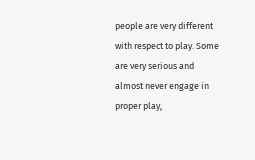people are very different with respect to play. Some are very serious and almost never engage in proper play,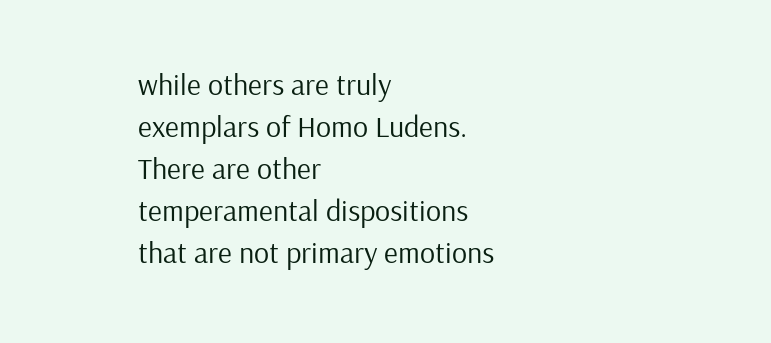while others are truly exemplars of Homo Ludens. There are other temperamental dispositions that are not primary emotions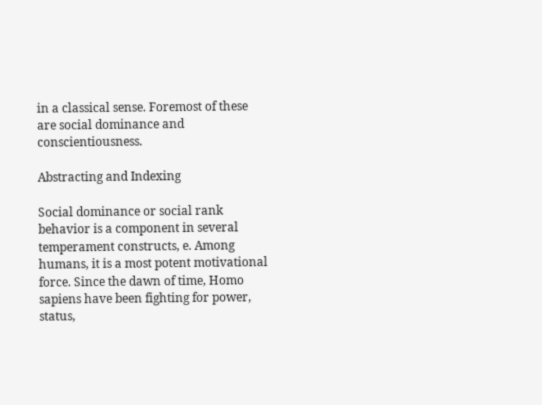in a classical sense. Foremost of these are social dominance and conscientiousness.

Abstracting and Indexing

Social dominance or social rank behavior is a component in several temperament constructs, e. Among humans, it is a most potent motivational force. Since the dawn of time, Homo sapiens have been fighting for power, status,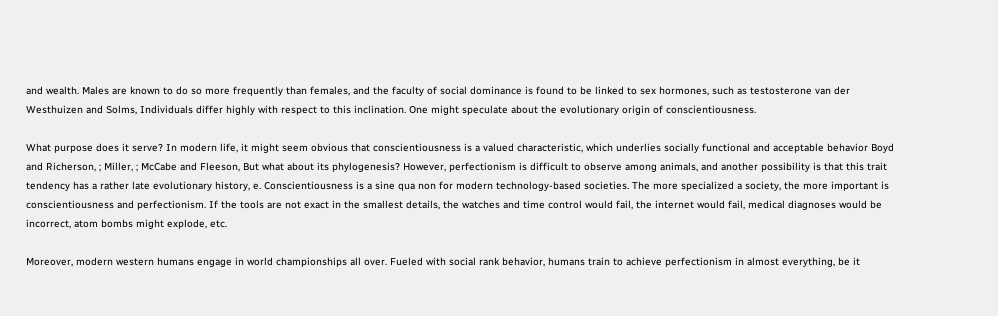and wealth. Males are known to do so more frequently than females, and the faculty of social dominance is found to be linked to sex hormones, such as testosterone van der Westhuizen and Solms, Individuals differ highly with respect to this inclination. One might speculate about the evolutionary origin of conscientiousness.

What purpose does it serve? In modern life, it might seem obvious that conscientiousness is a valued characteristic, which underlies socially functional and acceptable behavior Boyd and Richerson, ; Miller, ; McCabe and Fleeson, But what about its phylogenesis? However, perfectionism is difficult to observe among animals, and another possibility is that this trait tendency has a rather late evolutionary history, e. Conscientiousness is a sine qua non for modern technology-based societies. The more specialized a society, the more important is conscientiousness and perfectionism. If the tools are not exact in the smallest details, the watches and time control would fail, the internet would fail, medical diagnoses would be incorrect, atom bombs might explode, etc.

Moreover, modern western humans engage in world championships all over. Fueled with social rank behavior, humans train to achieve perfectionism in almost everything, be it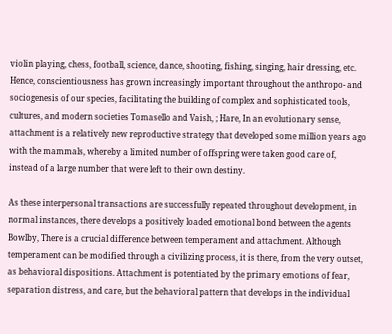violin playing, chess, football, science, dance, shooting, fishing, singing, hair dressing, etc. Hence, conscientiousness has grown increasingly important throughout the anthropo- and sociogenesis of our species, facilitating the building of complex and sophisticated tools, cultures, and modern societies Tomasello and Vaish, ; Hare, In an evolutionary sense, attachment is a relatively new reproductive strategy that developed some million years ago with the mammals, whereby a limited number of offspring were taken good care of, instead of a large number that were left to their own destiny.

As these interpersonal transactions are successfully repeated throughout development, in normal instances, there develops a positively loaded emotional bond between the agents Bowlby, There is a crucial difference between temperament and attachment. Although temperament can be modified through a civilizing process, it is there, from the very outset, as behavioral dispositions. Attachment is potentiated by the primary emotions of fear, separation distress, and care, but the behavioral pattern that develops in the individual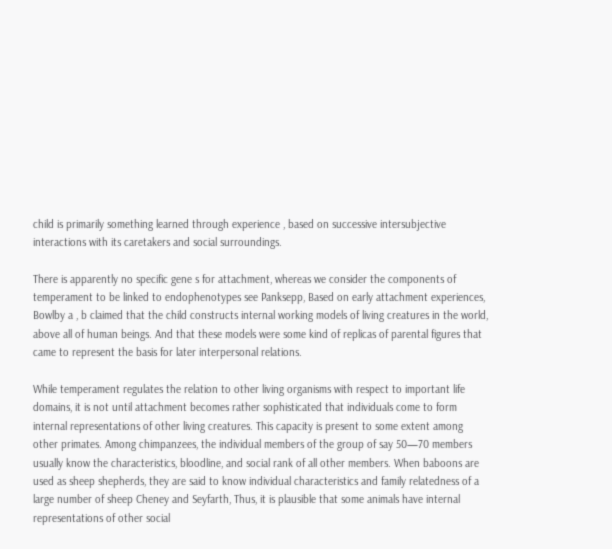child is primarily something learned through experience , based on successive intersubjective interactions with its caretakers and social surroundings.

There is apparently no specific gene s for attachment, whereas we consider the components of temperament to be linked to endophenotypes see Panksepp, Based on early attachment experiences, Bowlby a , b claimed that the child constructs internal working models of living creatures in the world, above all of human beings. And that these models were some kind of replicas of parental figures that came to represent the basis for later interpersonal relations.

While temperament regulates the relation to other living organisms with respect to important life domains, it is not until attachment becomes rather sophisticated that individuals come to form internal representations of other living creatures. This capacity is present to some extent among other primates. Among chimpanzees, the individual members of the group of say 50—70 members usually know the characteristics, bloodline, and social rank of all other members. When baboons are used as sheep shepherds, they are said to know individual characteristics and family relatedness of a large number of sheep Cheney and Seyfarth, Thus, it is plausible that some animals have internal representations of other social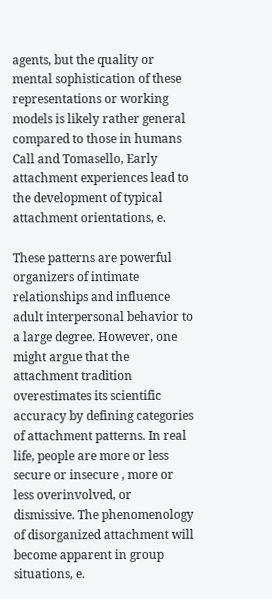agents, but the quality or mental sophistication of these representations or working models is likely rather general compared to those in humans Call and Tomasello, Early attachment experiences lead to the development of typical attachment orientations, e.

These patterns are powerful organizers of intimate relationships and influence adult interpersonal behavior to a large degree. However, one might argue that the attachment tradition overestimates its scientific accuracy by defining categories of attachment patterns. In real life, people are more or less secure or insecure , more or less overinvolved, or dismissive. The phenomenology of disorganized attachment will become apparent in group situations, e.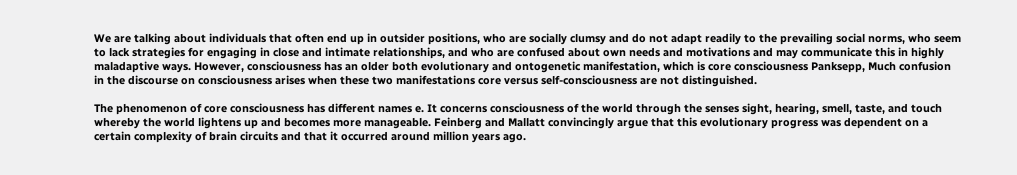We are talking about individuals that often end up in outsider positions, who are socially clumsy and do not adapt readily to the prevailing social norms, who seem to lack strategies for engaging in close and intimate relationships, and who are confused about own needs and motivations and may communicate this in highly maladaptive ways. However, consciousness has an older both evolutionary and ontogenetic manifestation, which is core consciousness Panksepp, Much confusion in the discourse on consciousness arises when these two manifestations core versus self-consciousness are not distinguished.

The phenomenon of core consciousness has different names e. It concerns consciousness of the world through the senses sight, hearing, smell, taste, and touch whereby the world lightens up and becomes more manageable. Feinberg and Mallatt convincingly argue that this evolutionary progress was dependent on a certain complexity of brain circuits and that it occurred around million years ago.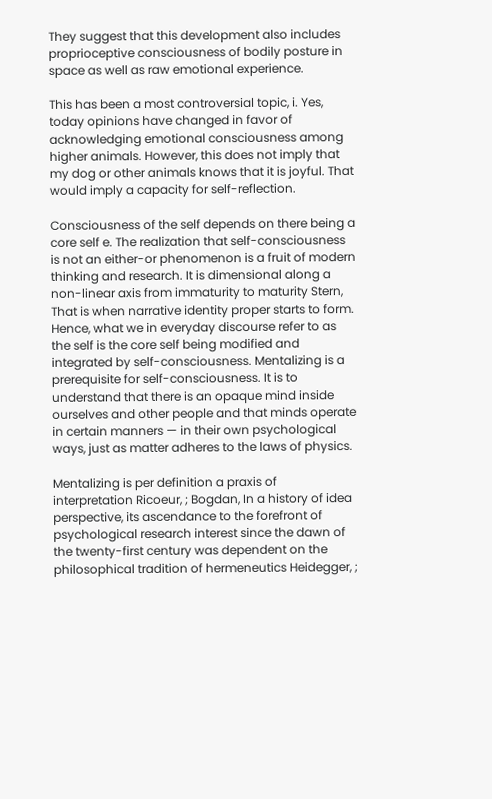They suggest that this development also includes proprioceptive consciousness of bodily posture in space as well as raw emotional experience.

This has been a most controversial topic, i. Yes, today opinions have changed in favor of acknowledging emotional consciousness among higher animals. However, this does not imply that my dog or other animals knows that it is joyful. That would imply a capacity for self-reflection.

Consciousness of the self depends on there being a core self e. The realization that self-consciousness is not an either-or phenomenon is a fruit of modern thinking and research. It is dimensional along a non-linear axis from immaturity to maturity Stern, That is when narrative identity proper starts to form. Hence, what we in everyday discourse refer to as the self is the core self being modified and integrated by self-consciousness. Mentalizing is a prerequisite for self-consciousness. It is to understand that there is an opaque mind inside ourselves and other people and that minds operate in certain manners — in their own psychological ways, just as matter adheres to the laws of physics.

Mentalizing is per definition a praxis of interpretation Ricoeur, ; Bogdan, In a history of idea perspective, its ascendance to the forefront of psychological research interest since the dawn of the twenty-first century was dependent on the philosophical tradition of hermeneutics Heidegger, ;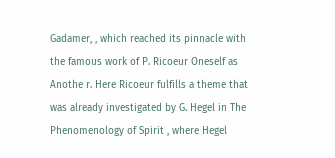Gadamer, , which reached its pinnacle with the famous work of P. Ricoeur Oneself as Anothe r. Here Ricoeur fulfills a theme that was already investigated by G. Hegel in The Phenomenology of Spirit , where Hegel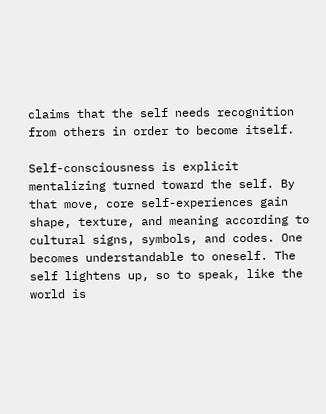claims that the self needs recognition from others in order to become itself.

Self-consciousness is explicit mentalizing turned toward the self. By that move, core self-experiences gain shape, texture, and meaning according to cultural signs, symbols, and codes. One becomes understandable to oneself. The self lightens up, so to speak, like the world is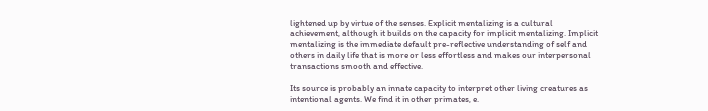lightened up by virtue of the senses. Explicit mentalizing is a cultural achievement, although it builds on the capacity for implicit mentalizing. Implicit mentalizing is the immediate default pre-reflective understanding of self and others in daily life that is more or less effortless and makes our interpersonal transactions smooth and effective.

Its source is probably an innate capacity to interpret other living creatures as intentional agents. We find it in other primates, e.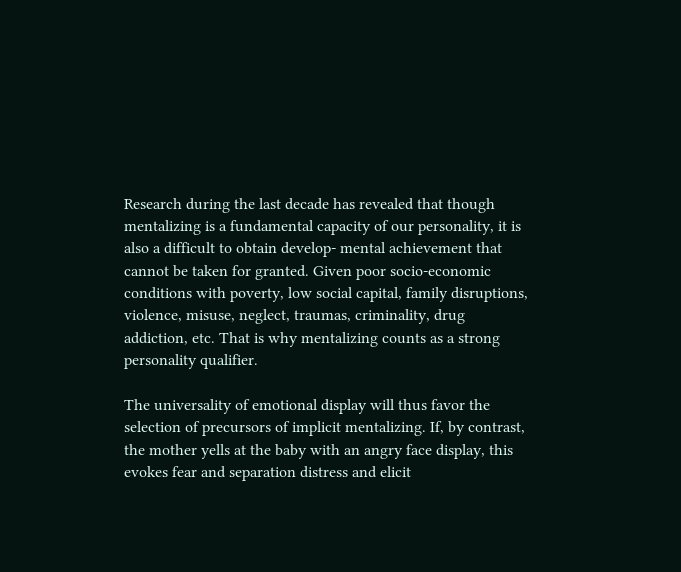Research during the last decade has revealed that though mentalizing is a fundamental capacity of our personality, it is also a difficult to obtain develop- mental achievement that cannot be taken for granted. Given poor socio-economic conditions with poverty, low social capital, family disruptions, violence, misuse, neglect, traumas, criminality, drug addiction, etc. That is why mentalizing counts as a strong personality qualifier.

The universality of emotional display will thus favor the selection of precursors of implicit mentalizing. If, by contrast, the mother yells at the baby with an angry face display, this evokes fear and separation distress and elicit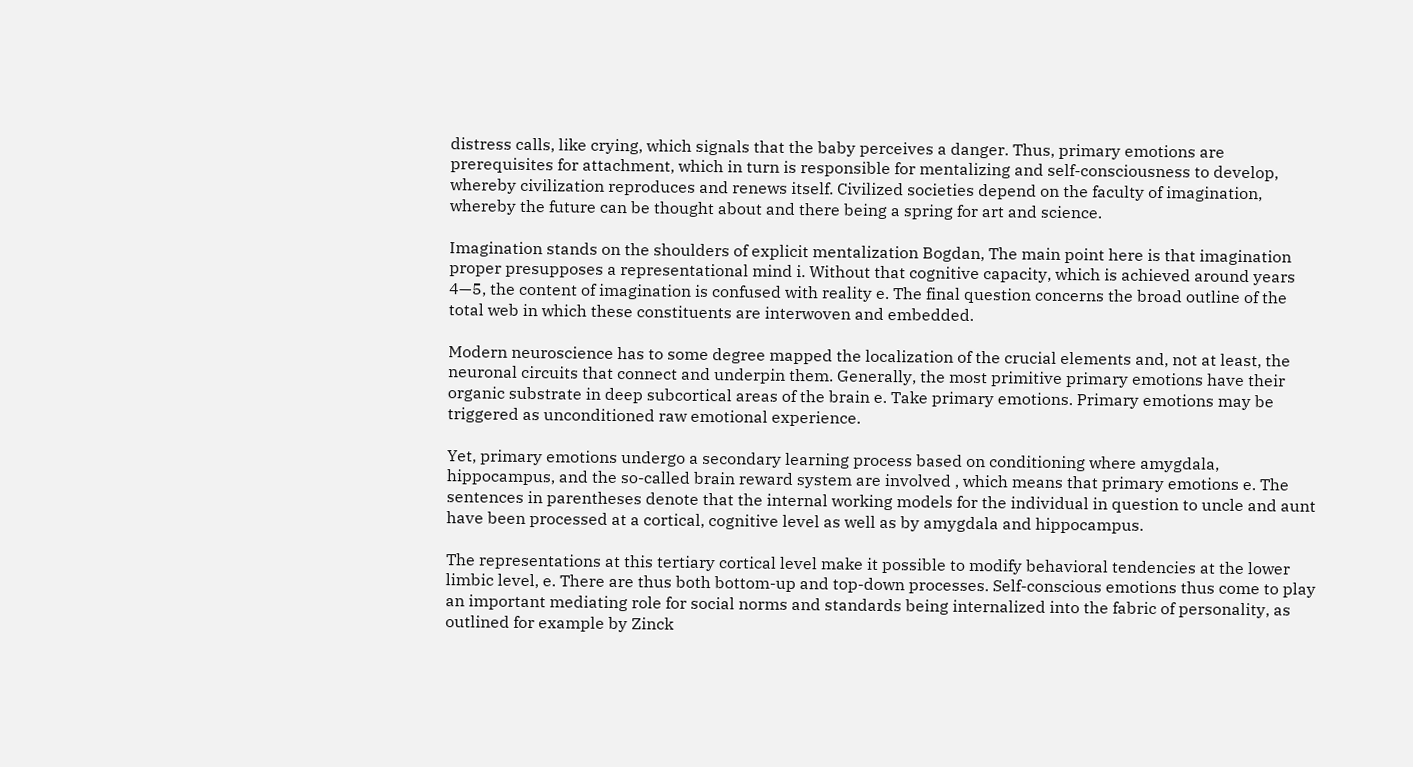distress calls, like crying, which signals that the baby perceives a danger. Thus, primary emotions are prerequisites for attachment, which in turn is responsible for mentalizing and self-consciousness to develop, whereby civilization reproduces and renews itself. Civilized societies depend on the faculty of imagination, whereby the future can be thought about and there being a spring for art and science.

Imagination stands on the shoulders of explicit mentalization Bogdan, The main point here is that imagination proper presupposes a representational mind i. Without that cognitive capacity, which is achieved around years 4—5, the content of imagination is confused with reality e. The final question concerns the broad outline of the total web in which these constituents are interwoven and embedded.

Modern neuroscience has to some degree mapped the localization of the crucial elements and, not at least, the neuronal circuits that connect and underpin them. Generally, the most primitive primary emotions have their organic substrate in deep subcortical areas of the brain e. Take primary emotions. Primary emotions may be triggered as unconditioned raw emotional experience.

Yet, primary emotions undergo a secondary learning process based on conditioning where amygdala, hippocampus, and the so-called brain reward system are involved , which means that primary emotions e. The sentences in parentheses denote that the internal working models for the individual in question to uncle and aunt have been processed at a cortical, cognitive level as well as by amygdala and hippocampus.

The representations at this tertiary cortical level make it possible to modify behavioral tendencies at the lower limbic level, e. There are thus both bottom-up and top-down processes. Self-conscious emotions thus come to play an important mediating role for social norms and standards being internalized into the fabric of personality, as outlined for example by Zinck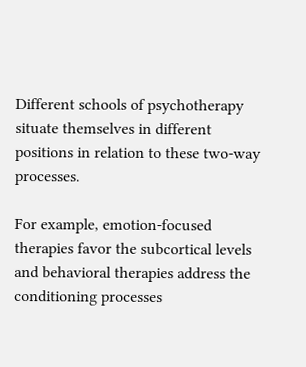Different schools of psychotherapy situate themselves in different positions in relation to these two-way processes.

For example, emotion-focused therapies favor the subcortical levels and behavioral therapies address the conditioning processes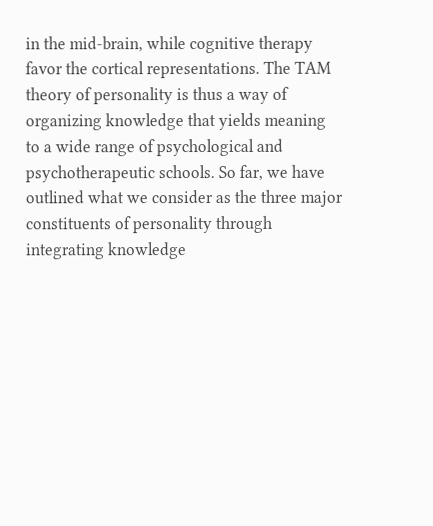in the mid-brain, while cognitive therapy favor the cortical representations. The TAM theory of personality is thus a way of organizing knowledge that yields meaning to a wide range of psychological and psychotherapeutic schools. So far, we have outlined what we consider as the three major constituents of personality through integrating knowledge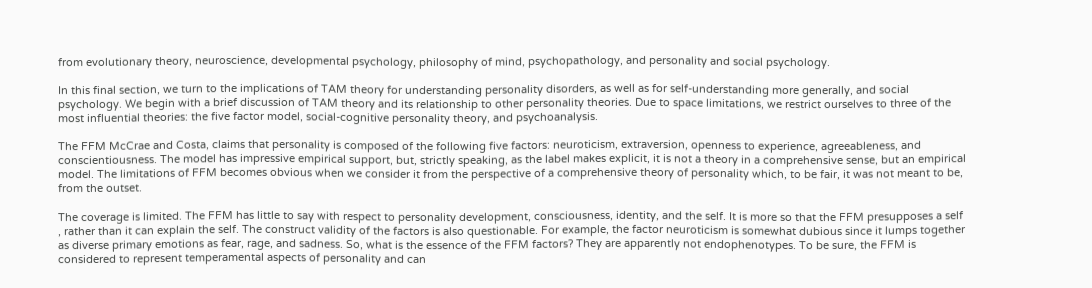from evolutionary theory, neuroscience, developmental psychology, philosophy of mind, psychopathology, and personality and social psychology.

In this final section, we turn to the implications of TAM theory for understanding personality disorders, as well as for self-understanding more generally, and social psychology. We begin with a brief discussion of TAM theory and its relationship to other personality theories. Due to space limitations, we restrict ourselves to three of the most influential theories: the five factor model, social-cognitive personality theory, and psychoanalysis.

The FFM McCrae and Costa, claims that personality is composed of the following five factors: neuroticism, extraversion, openness to experience, agreeableness, and conscientiousness. The model has impressive empirical support, but, strictly speaking, as the label makes explicit, it is not a theory in a comprehensive sense, but an empirical model. The limitations of FFM becomes obvious when we consider it from the perspective of a comprehensive theory of personality which, to be fair, it was not meant to be, from the outset.

The coverage is limited. The FFM has little to say with respect to personality development, consciousness, identity, and the self. It is more so that the FFM presupposes a self , rather than it can explain the self. The construct validity of the factors is also questionable. For example, the factor neuroticism is somewhat dubious since it lumps together as diverse primary emotions as fear, rage, and sadness. So, what is the essence of the FFM factors? They are apparently not endophenotypes. To be sure, the FFM is considered to represent temperamental aspects of personality and can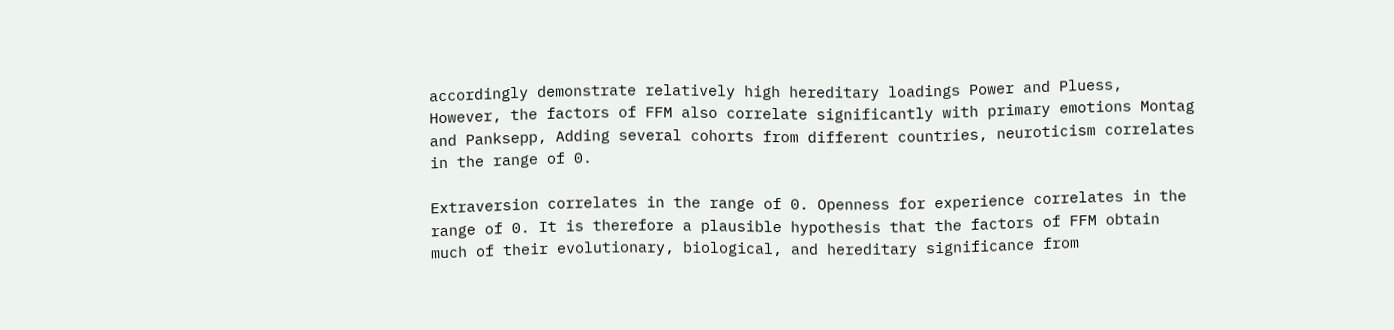accordingly demonstrate relatively high hereditary loadings Power and Pluess, However, the factors of FFM also correlate significantly with primary emotions Montag and Panksepp, Adding several cohorts from different countries, neuroticism correlates in the range of 0.

Extraversion correlates in the range of 0. Openness for experience correlates in the range of 0. It is therefore a plausible hypothesis that the factors of FFM obtain much of their evolutionary, biological, and hereditary significance from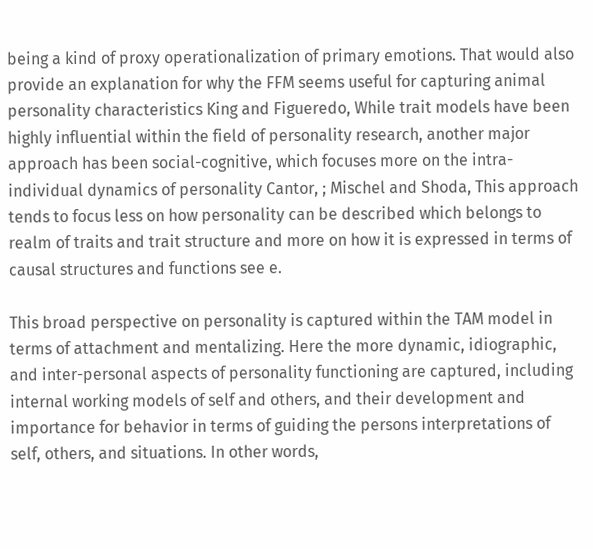being a kind of proxy operationalization of primary emotions. That would also provide an explanation for why the FFM seems useful for capturing animal personality characteristics King and Figueredo, While trait models have been highly influential within the field of personality research, another major approach has been social-cognitive, which focuses more on the intra-individual dynamics of personality Cantor, ; Mischel and Shoda, This approach tends to focus less on how personality can be described which belongs to realm of traits and trait structure and more on how it is expressed in terms of causal structures and functions see e.

This broad perspective on personality is captured within the TAM model in terms of attachment and mentalizing. Here the more dynamic, idiographic, and inter-personal aspects of personality functioning are captured, including internal working models of self and others, and their development and importance for behavior in terms of guiding the persons interpretations of self, others, and situations. In other words,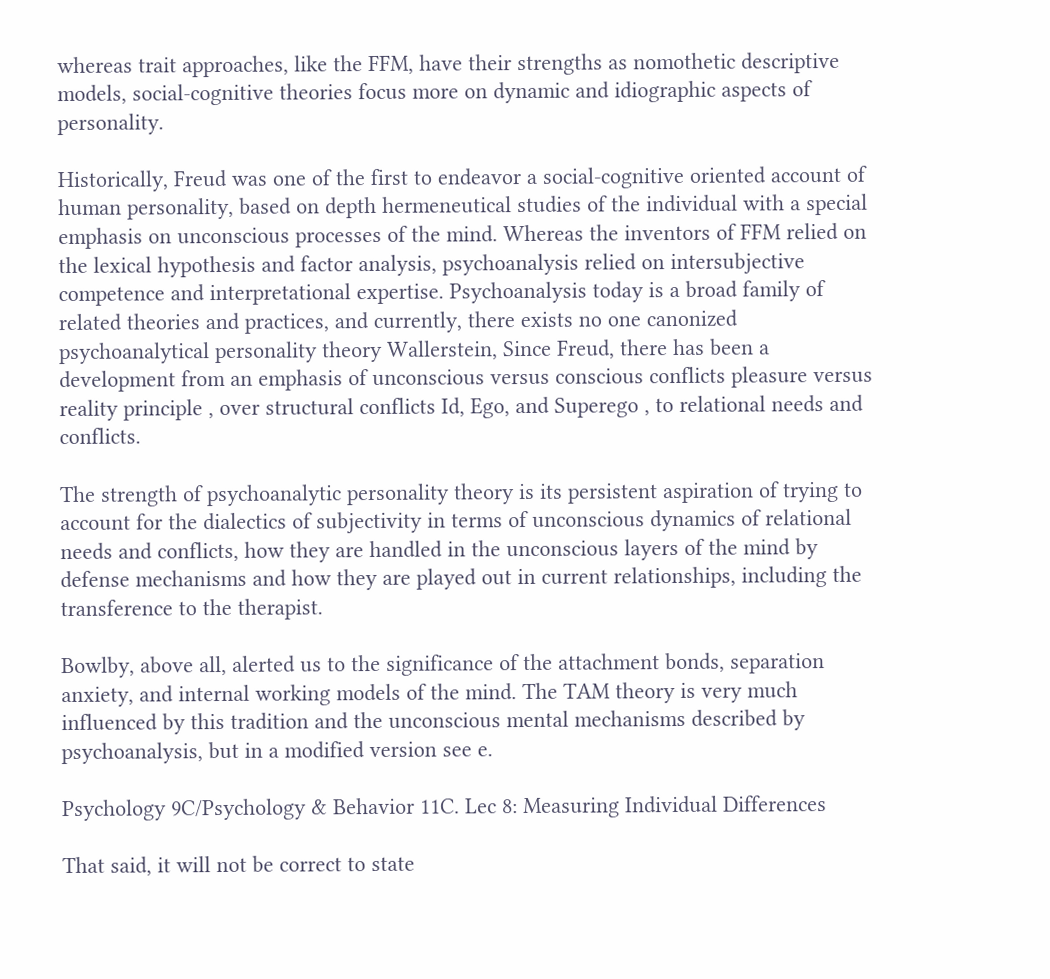whereas trait approaches, like the FFM, have their strengths as nomothetic descriptive models, social-cognitive theories focus more on dynamic and idiographic aspects of personality.

Historically, Freud was one of the first to endeavor a social-cognitive oriented account of human personality, based on depth hermeneutical studies of the individual with a special emphasis on unconscious processes of the mind. Whereas the inventors of FFM relied on the lexical hypothesis and factor analysis, psychoanalysis relied on intersubjective competence and interpretational expertise. Psychoanalysis today is a broad family of related theories and practices, and currently, there exists no one canonized psychoanalytical personality theory Wallerstein, Since Freud, there has been a development from an emphasis of unconscious versus conscious conflicts pleasure versus reality principle , over structural conflicts Id, Ego, and Superego , to relational needs and conflicts.

The strength of psychoanalytic personality theory is its persistent aspiration of trying to account for the dialectics of subjectivity in terms of unconscious dynamics of relational needs and conflicts, how they are handled in the unconscious layers of the mind by defense mechanisms and how they are played out in current relationships, including the transference to the therapist.

Bowlby, above all, alerted us to the significance of the attachment bonds, separation anxiety, and internal working models of the mind. The TAM theory is very much influenced by this tradition and the unconscious mental mechanisms described by psychoanalysis, but in a modified version see e.

Psychology 9C/Psychology & Behavior 11C. Lec 8: Measuring Individual Differences

That said, it will not be correct to state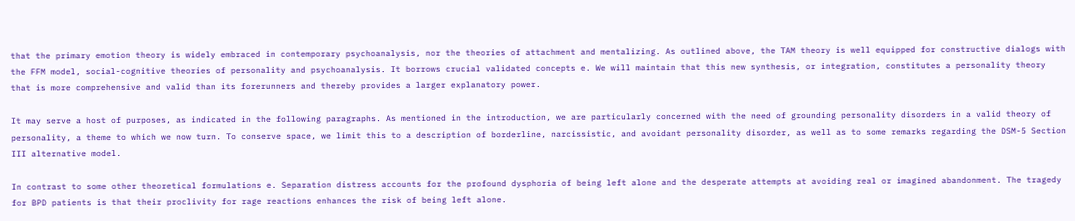that the primary emotion theory is widely embraced in contemporary psychoanalysis, nor the theories of attachment and mentalizing. As outlined above, the TAM theory is well equipped for constructive dialogs with the FFM model, social-cognitive theories of personality and psychoanalysis. It borrows crucial validated concepts e. We will maintain that this new synthesis, or integration, constitutes a personality theory that is more comprehensive and valid than its forerunners and thereby provides a larger explanatory power.

It may serve a host of purposes, as indicated in the following paragraphs. As mentioned in the introduction, we are particularly concerned with the need of grounding personality disorders in a valid theory of personality, a theme to which we now turn. To conserve space, we limit this to a description of borderline, narcissistic, and avoidant personality disorder, as well as to some remarks regarding the DSM-5 Section III alternative model.

In contrast to some other theoretical formulations e. Separation distress accounts for the profound dysphoria of being left alone and the desperate attempts at avoiding real or imagined abandonment. The tragedy for BPD patients is that their proclivity for rage reactions enhances the risk of being left alone.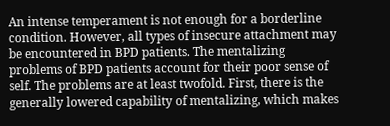An intense temperament is not enough for a borderline condition. However, all types of insecure attachment may be encountered in BPD patients. The mentalizing problems of BPD patients account for their poor sense of self. The problems are at least twofold. First, there is the generally lowered capability of mentalizing, which makes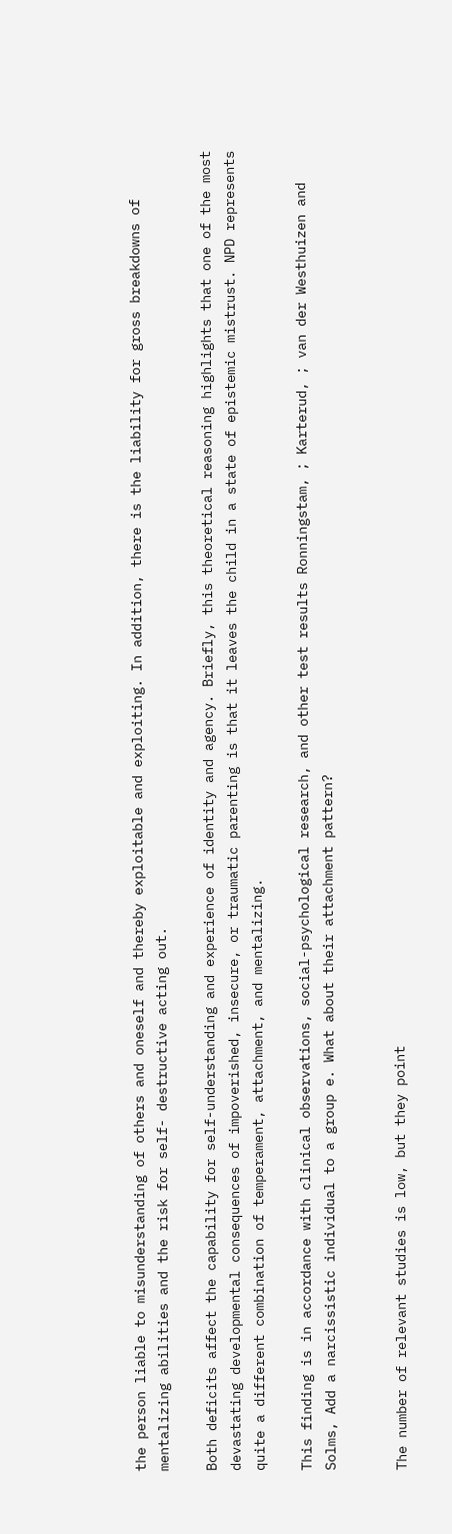the person liable to misunderstanding of others and oneself and thereby exploitable and exploiting. In addition, there is the liability for gross breakdowns of mentalizing abilities and the risk for self- destructive acting out.

Both deficits affect the capability for self-understanding and experience of identity and agency. Briefly, this theoretical reasoning highlights that one of the most devastating developmental consequences of impoverished, insecure, or traumatic parenting is that it leaves the child in a state of epistemic mistrust. NPD represents quite a different combination of temperament, attachment, and mentalizing.

This finding is in accordance with clinical observations, social-psychological research, and other test results Ronningstam, ; Karterud, ; van der Westhuizen and Solms, Add a narcissistic individual to a group e. What about their attachment pattern?


The number of relevant studies is low, but they point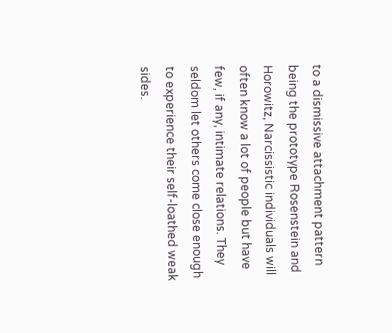to a dismissive attachment pattern being the prototype Rosenstein and Horowitz, Narcissistic individuals will often know a lot of people but have few, if any, intimate relations. They seldom let others come close enough to experience their self-loathed weak sides.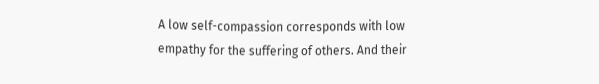A low self-compassion corresponds with low empathy for the suffering of others. And their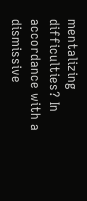mentalizing difficulties? In accordance with a dismissive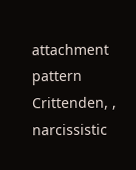attachment pattern Crittenden, , narcissistic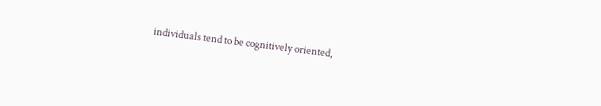individuals tend to be cognitively oriented,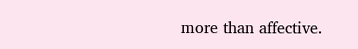more than affective.